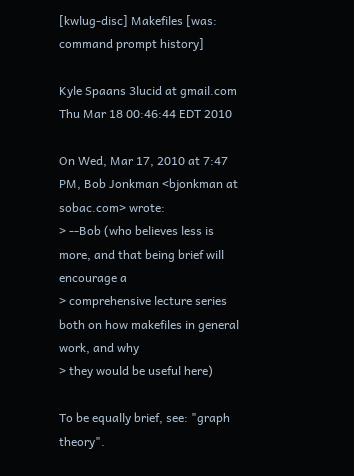[kwlug-disc] Makefiles [was: command prompt history]

Kyle Spaans 3lucid at gmail.com
Thu Mar 18 00:46:44 EDT 2010

On Wed, Mar 17, 2010 at 7:47 PM, Bob Jonkman <bjonkman at sobac.com> wrote:
> --Bob (who believes less is more, and that being brief will encourage a
> comprehensive lecture series both on how makefiles in general work, and why
> they would be useful here)

To be equally brief, see: "graph theory".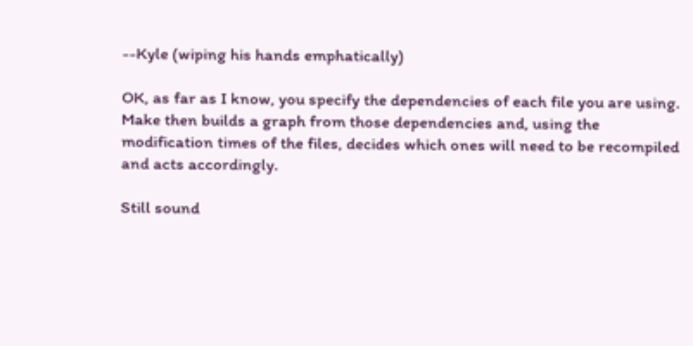--Kyle (wiping his hands emphatically)

OK, as far as I know, you specify the dependencies of each file you are using.
Make then builds a graph from those dependencies and, using the
modification times of the files, decides which ones will need to be recompiled
and acts accordingly.

Still sound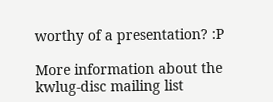worthy of a presentation? :P

More information about the kwlug-disc mailing list